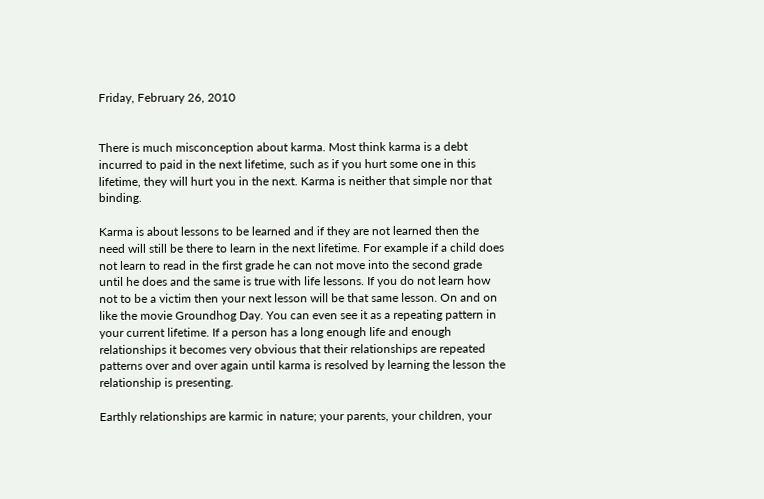Friday, February 26, 2010


There is much misconception about karma. Most think karma is a debt incurred to paid in the next lifetime, such as if you hurt some one in this lifetime, they will hurt you in the next. Karma is neither that simple nor that binding.

Karma is about lessons to be learned and if they are not learned then the need will still be there to learn in the next lifetime. For example if a child does not learn to read in the first grade he can not move into the second grade until he does and the same is true with life lessons. If you do not learn how not to be a victim then your next lesson will be that same lesson. On and on like the movie Groundhog Day. You can even see it as a repeating pattern in your current lifetime. If a person has a long enough life and enough relationships it becomes very obvious that their relationships are repeated patterns over and over again until karma is resolved by learning the lesson the relationship is presenting.

Earthly relationships are karmic in nature; your parents, your children, your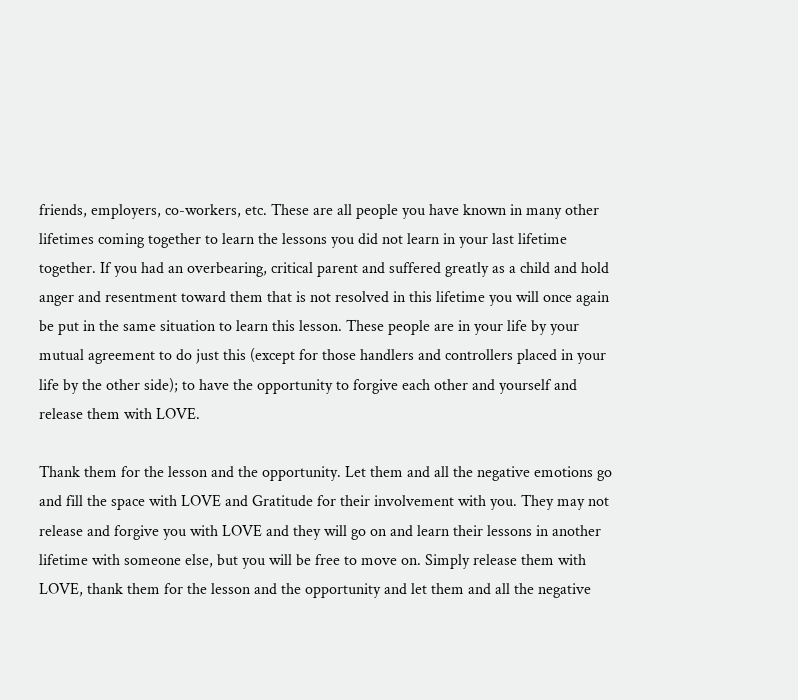friends, employers, co-workers, etc. These are all people you have known in many other lifetimes coming together to learn the lessons you did not learn in your last lifetime together. If you had an overbearing, critical parent and suffered greatly as a child and hold anger and resentment toward them that is not resolved in this lifetime you will once again be put in the same situation to learn this lesson. These people are in your life by your mutual agreement to do just this (except for those handlers and controllers placed in your life by the other side); to have the opportunity to forgive each other and yourself and release them with LOVE.

Thank them for the lesson and the opportunity. Let them and all the negative emotions go and fill the space with LOVE and Gratitude for their involvement with you. They may not release and forgive you with LOVE and they will go on and learn their lessons in another lifetime with someone else, but you will be free to move on. Simply release them with LOVE, thank them for the lesson and the opportunity and let them and all the negative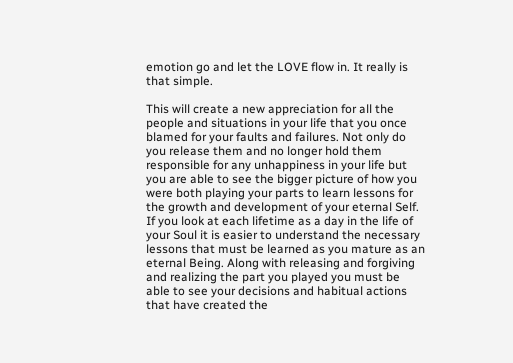emotion go and let the LOVE flow in. It really is that simple.

This will create a new appreciation for all the people and situations in your life that you once blamed for your faults and failures. Not only do you release them and no longer hold them responsible for any unhappiness in your life but you are able to see the bigger picture of how you were both playing your parts to learn lessons for the growth and development of your eternal Self. If you look at each lifetime as a day in the life of your Soul it is easier to understand the necessary lessons that must be learned as you mature as an eternal Being. Along with releasing and forgiving and realizing the part you played you must be able to see your decisions and habitual actions that have created the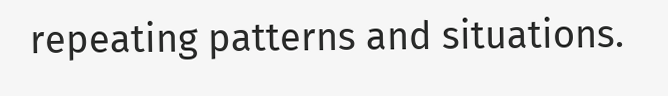repeating patterns and situations.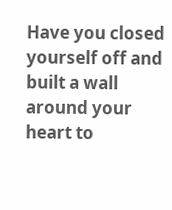Have you closed yourself off and built a wall around your heart to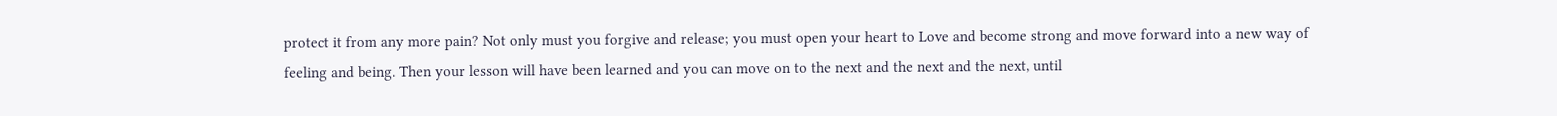protect it from any more pain? Not only must you forgive and release; you must open your heart to Love and become strong and move forward into a new way of feeling and being. Then your lesson will have been learned and you can move on to the next and the next and the next, until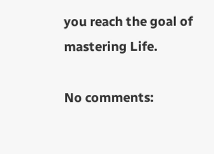you reach the goal of mastering Life.

No comments: